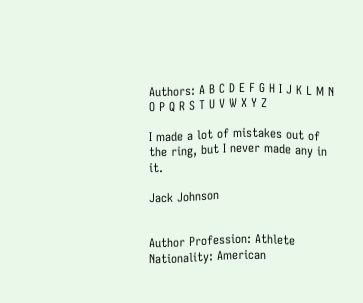Authors: A B C D E F G H I J K L M N O P Q R S T U V W X Y Z

I made a lot of mistakes out of the ring, but I never made any in it.

Jack Johnson


Author Profession: Athlete
Nationality: American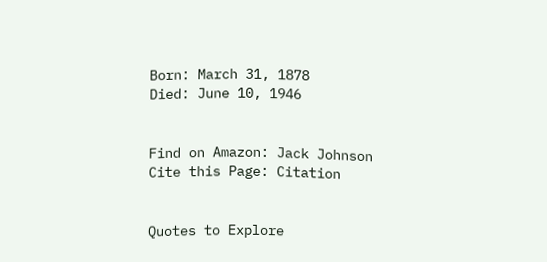Born: March 31, 1878
Died: June 10, 1946


Find on Amazon: Jack Johnson
Cite this Page: Citation


Quotes to Explore